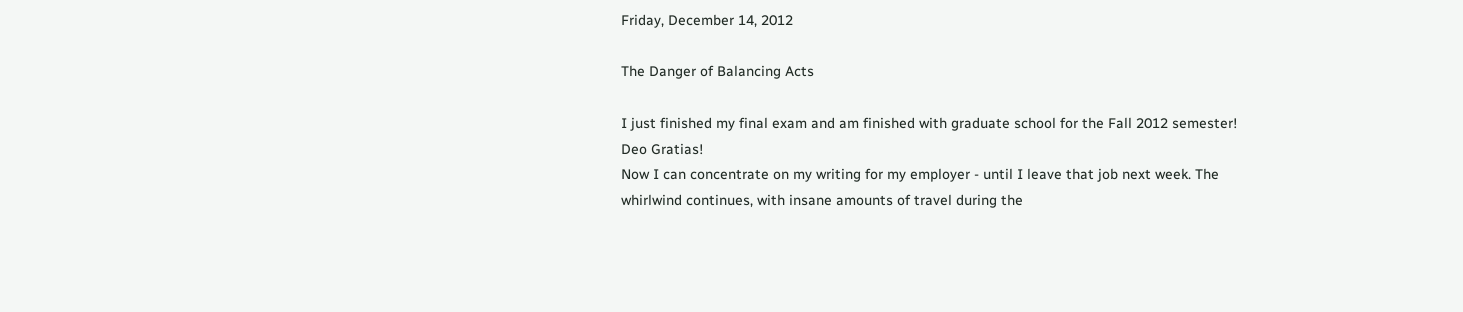Friday, December 14, 2012

The Danger of Balancing Acts

I just finished my final exam and am finished with graduate school for the Fall 2012 semester! Deo Gratias!
Now I can concentrate on my writing for my employer - until I leave that job next week. The whirlwind continues, with insane amounts of travel during the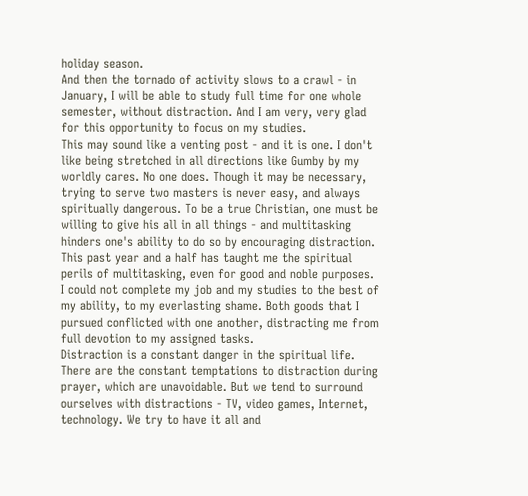holiday season.
And then the tornado of activity slows to a crawl - in January, I will be able to study full time for one whole semester, without distraction. And I am very, very glad for this opportunity to focus on my studies.
This may sound like a venting post - and it is one. I don't like being stretched in all directions like Gumby by my worldly cares. No one does. Though it may be necessary, trying to serve two masters is never easy, and always spiritually dangerous. To be a true Christian, one must be willing to give his all in all things - and multitasking hinders one's ability to do so by encouraging distraction.
This past year and a half has taught me the spiritual perils of multitasking, even for good and noble purposes. I could not complete my job and my studies to the best of my ability, to my everlasting shame. Both goods that I pursued conflicted with one another, distracting me from full devotion to my assigned tasks.
Distraction is a constant danger in the spiritual life. There are the constant temptations to distraction during prayer, which are unavoidable. But we tend to surround ourselves with distractions - TV, video games, Internet, technology. We try to have it all and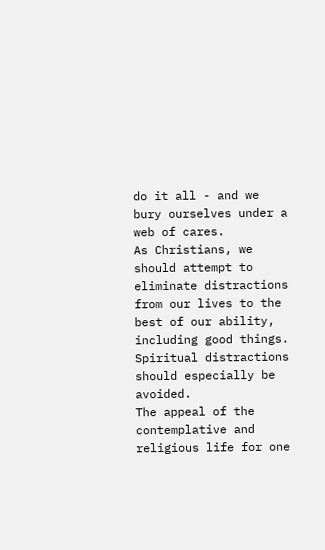do it all - and we bury ourselves under a web of cares.
As Christians, we should attempt to eliminate distractions from our lives to the best of our ability, including good things. Spiritual distractions should especially be avoided.
The appeal of the contemplative and religious life for one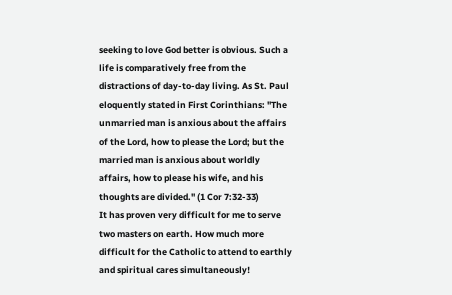seeking to love God better is obvious. Such a life is comparatively free from the distractions of day-to-day living. As St. Paul eloquently stated in First Corinthians: "The unmarried man is anxious about the affairs of the Lord, how to please the Lord; but the married man is anxious about worldly affairs, how to please his wife, and his thoughts are divided." (1 Cor 7:32-33)
It has proven very difficult for me to serve two masters on earth. How much more difficult for the Catholic to attend to earthly and spiritual cares simultaneously!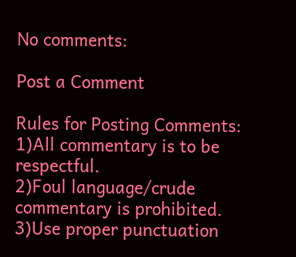No comments:

Post a Comment

Rules for Posting Comments:
1)All commentary is to be respectful.
2)Foul language/crude commentary is prohibited.
3)Use proper punctuation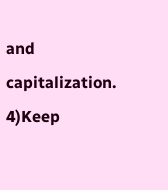and capitalization.
4)Keep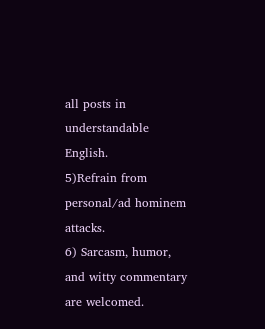all posts in understandable English.
5)Refrain from personal/ad hominem attacks.
6) Sarcasm, humor, and witty commentary are welcomed.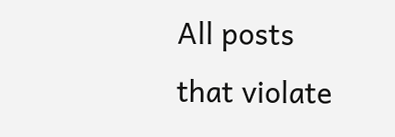All posts that violate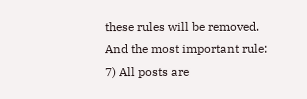these rules will be removed.
And the most important rule:
7) All posts are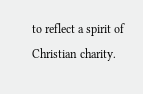to reflect a spirit of Christian charity.